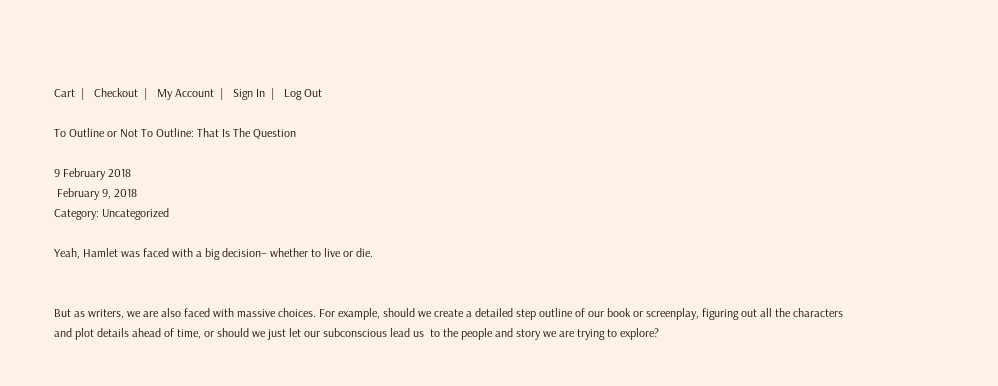Cart  |   Checkout  |   My Account  |   Sign In  |   Log Out

To Outline or Not To Outline: That Is The Question

9 February 2018
 February 9, 2018
Category: Uncategorized

Yeah, Hamlet was faced with a big decision– whether to live or die.


But as writers, we are also faced with massive choices. For example, should we create a detailed step outline of our book or screenplay, figuring out all the characters and plot details ahead of time, or should we just let our subconscious lead us  to the people and story we are trying to explore?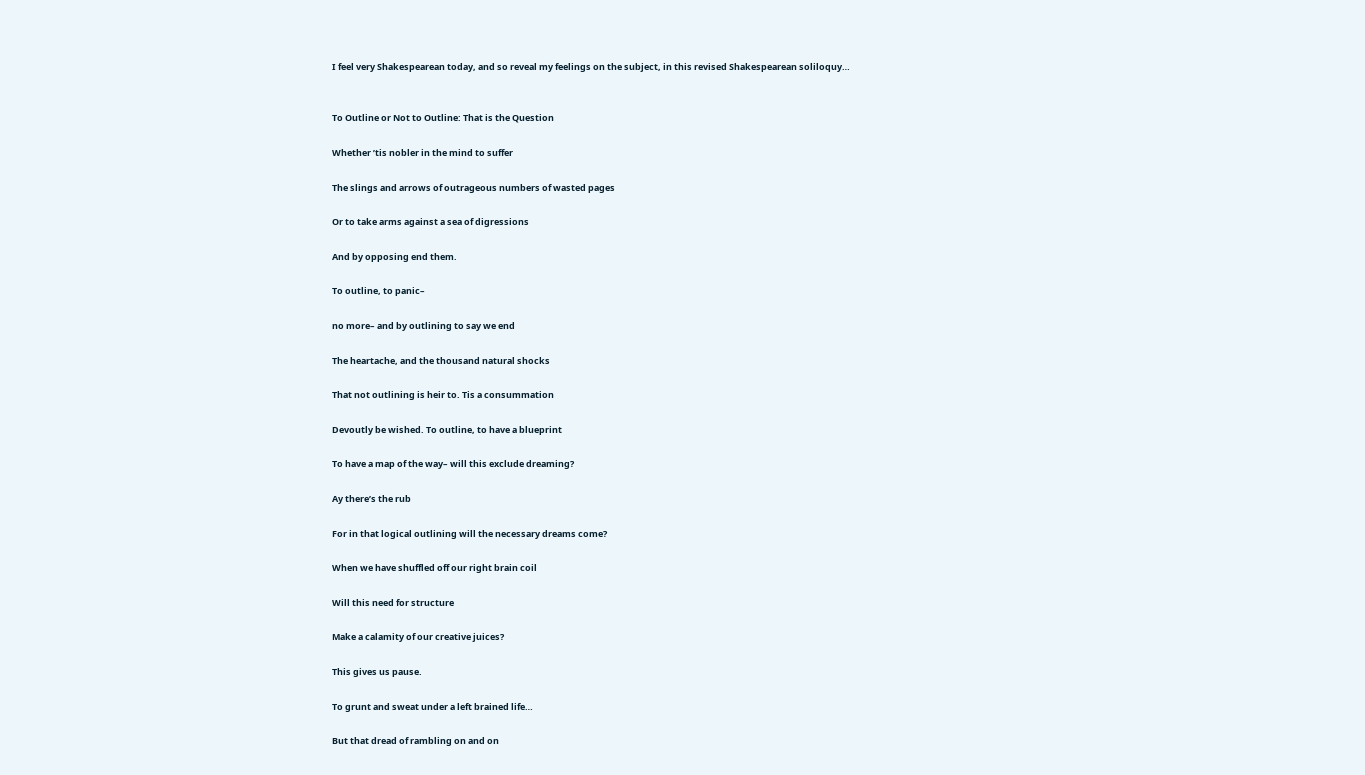I feel very Shakespearean today, and so reveal my feelings on the subject, in this revised Shakespearean soliloquy…


To Outline or Not to Outline: That is the Question

Whether ’tis nobler in the mind to suffer

The slings and arrows of outrageous numbers of wasted pages

Or to take arms against a sea of digressions

And by opposing end them.

To outline, to panic–

no more– and by outlining to say we end

The heartache, and the thousand natural shocks

That not outlining is heir to. Tis a consummation

Devoutly be wished. To outline, to have a blueprint

To have a map of the way– will this exclude dreaming?

Ay there’s the rub

For in that logical outlining will the necessary dreams come?

When we have shuffled off our right brain coil

Will this need for structure

Make a calamity of our creative juices?

This gives us pause.

To grunt and sweat under a left brained life…

But that dread of rambling on and on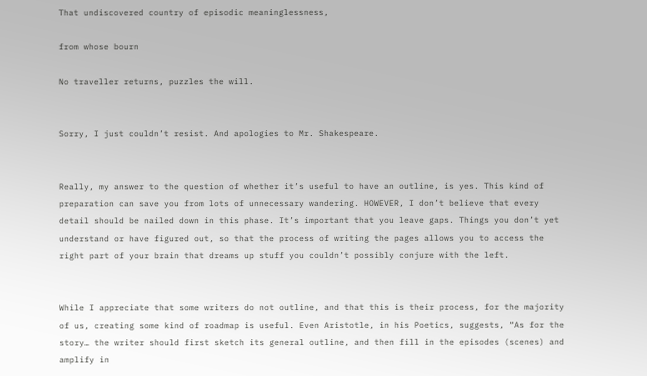That undiscovered country of episodic meaninglessness,

from whose bourn

No traveller returns, puzzles the will.


Sorry, I just couldn’t resist. And apologies to Mr. Shakespeare.


Really, my answer to the question of whether it’s useful to have an outline, is yes. This kind of preparation can save you from lots of unnecessary wandering. HOWEVER, I don’t believe that every detail should be nailed down in this phase. It’s important that you leave gaps. Things you don’t yet understand or have figured out, so that the process of writing the pages allows you to access the right part of your brain that dreams up stuff you couldn’t possibly conjure with the left.


While I appreciate that some writers do not outline, and that this is their process, for the majority of us, creating some kind of roadmap is useful. Even Aristotle, in his Poetics, suggests, “As for the story… the writer should first sketch its general outline, and then fill in the episodes (scenes) and amplify in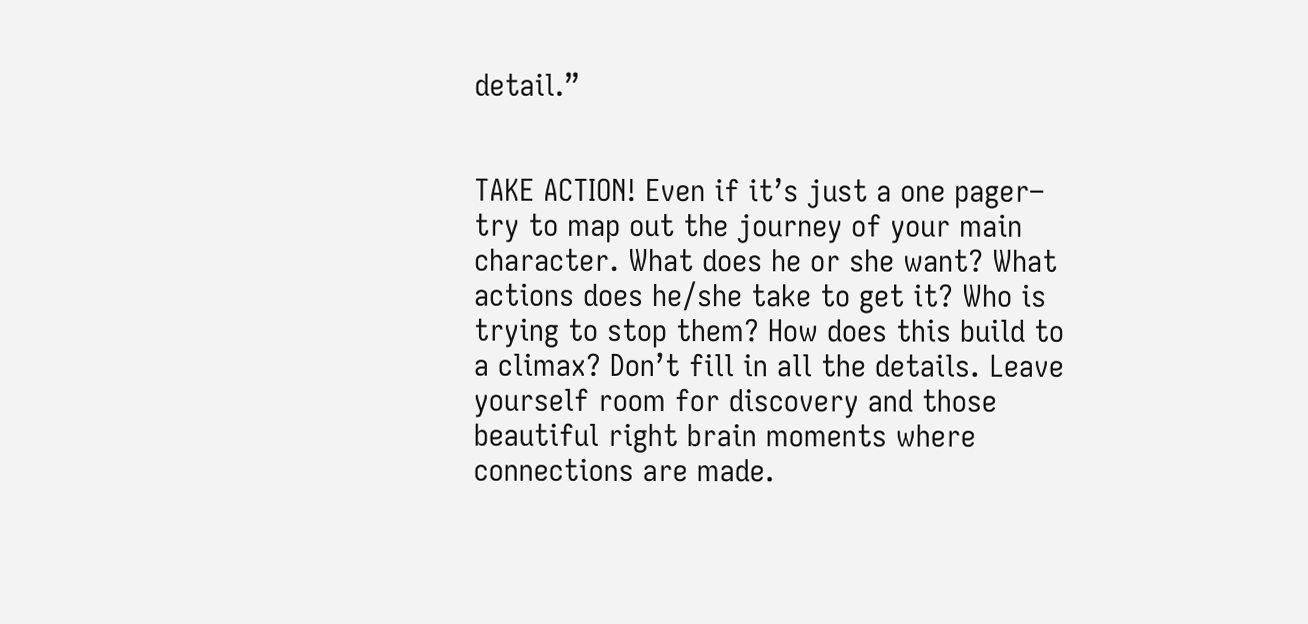detail.”


TAKE ACTION! Even if it’s just a one pager– try to map out the journey of your main character. What does he or she want? What actions does he/she take to get it? Who is trying to stop them? How does this build to a climax? Don’t fill in all the details. Leave yourself room for discovery and those beautiful right brain moments where connections are made.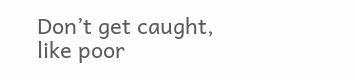Don’t get caught, like poor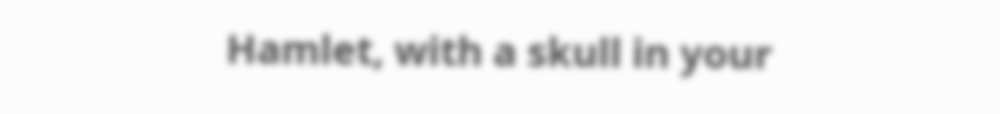Hamlet, with a skull in your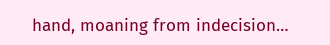hand, moaning from indecision…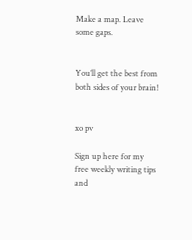Make a map. Leave some gaps.


You’ll get the best from both sides of your brain!


xo pv

Sign up here for my free weekly writing tips and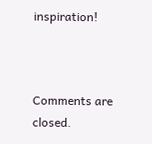inspiration!



Comments are closed.